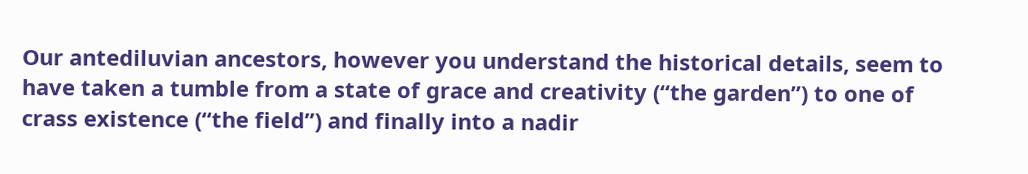Our antediluvian ancestors, however you understand the historical details, seem to have taken a tumble from a state of grace and creativity (“the garden”) to one of crass existence (“the field”) and finally into a nadir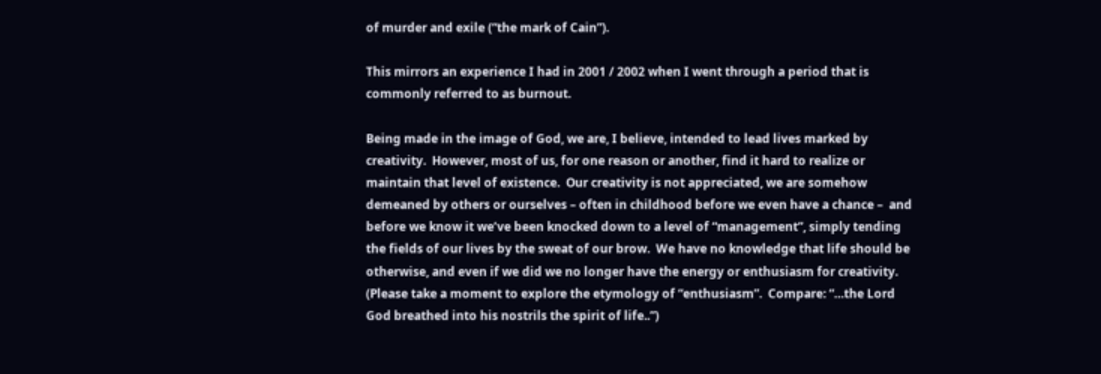of murder and exile (“the mark of Cain”).

This mirrors an experience I had in 2001 / 2002 when I went through a period that is commonly referred to as burnout.

Being made in the image of God, we are, I believe, intended to lead lives marked by creativity.  However, most of us, for one reason or another, find it hard to realize or maintain that level of existence.  Our creativity is not appreciated, we are somehow demeaned by others or ourselves – often in childhood before we even have a chance –  and before we know it we’ve been knocked down to a level of “management”, simply tending the fields of our lives by the sweat of our brow.  We have no knowledge that life should be otherwise, and even if we did we no longer have the energy or enthusiasm for creativity.  (Please take a moment to explore the etymology of “enthusiasm”.  Compare: “…the Lord God breathed into his nostrils the spirit of life..”)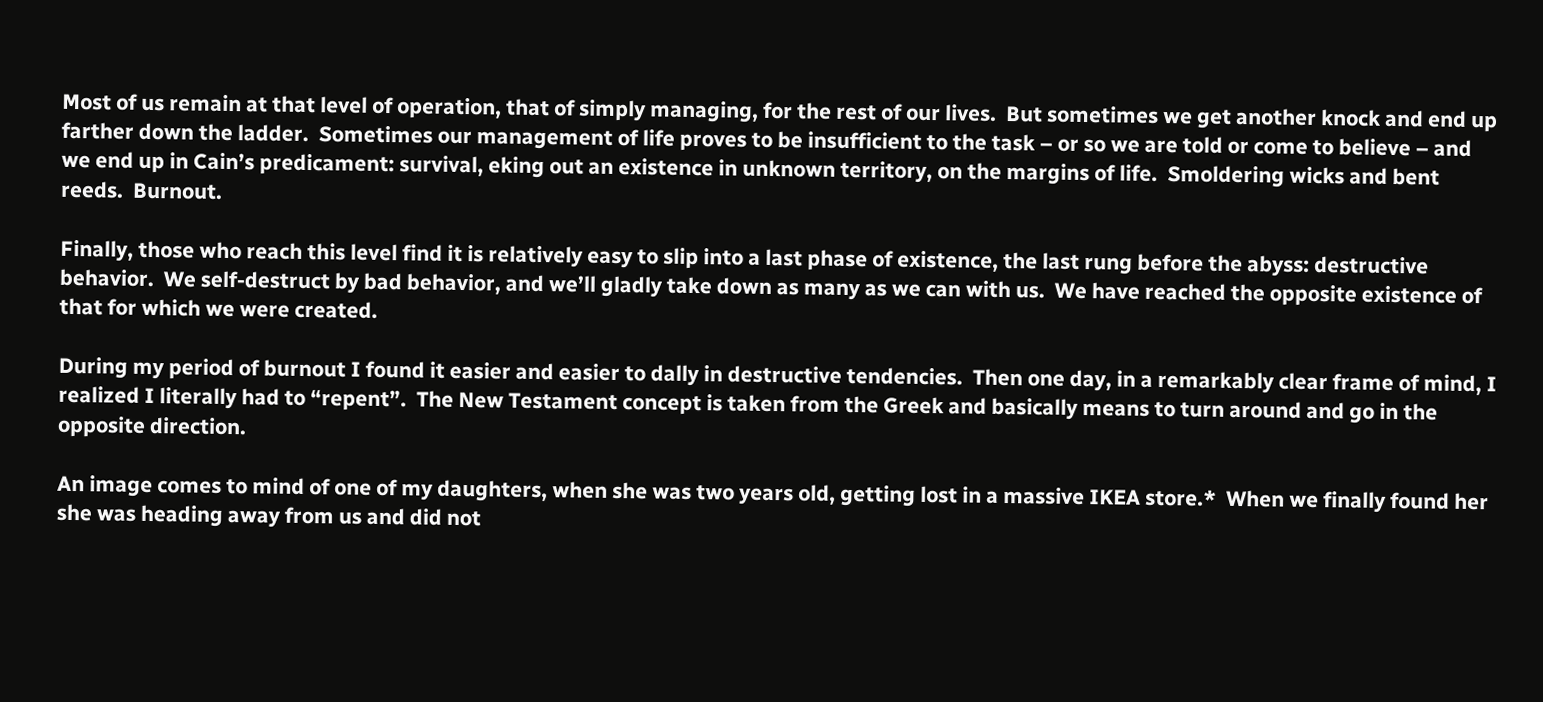Most of us remain at that level of operation, that of simply managing, for the rest of our lives.  But sometimes we get another knock and end up farther down the ladder.  Sometimes our management of life proves to be insufficient to the task – or so we are told or come to believe – and we end up in Cain’s predicament: survival, eking out an existence in unknown territory, on the margins of life.  Smoldering wicks and bent reeds.  Burnout.

Finally, those who reach this level find it is relatively easy to slip into a last phase of existence, the last rung before the abyss: destructive behavior.  We self-destruct by bad behavior, and we’ll gladly take down as many as we can with us.  We have reached the opposite existence of that for which we were created.

During my period of burnout I found it easier and easier to dally in destructive tendencies.  Then one day, in a remarkably clear frame of mind, I realized I literally had to “repent”.  The New Testament concept is taken from the Greek and basically means to turn around and go in the opposite direction.

An image comes to mind of one of my daughters, when she was two years old, getting lost in a massive IKEA store.*  When we finally found her she was heading away from us and did not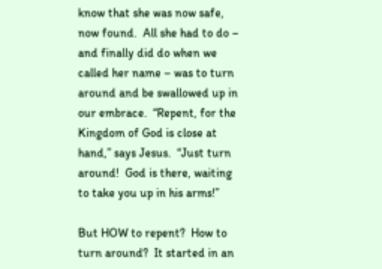know that she was now safe, now found.  All she had to do – and finally did do when we called her name – was to turn around and be swallowed up in our embrace.  “Repent, for the Kingdom of God is close at hand,” says Jesus.  “Just turn around!  God is there, waiting to take you up in his arms!”

But HOW to repent?  How to turn around?  It started in an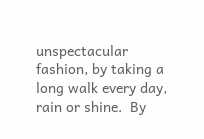unspectacular fashion, by taking a long walk every day, rain or shine.  By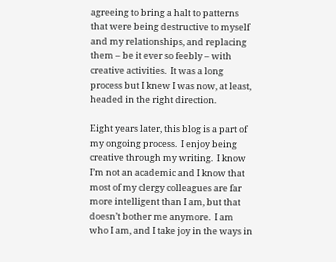agreeing to bring a halt to patterns that were being destructive to myself and my relationships, and replacing them – be it ever so feebly – with creative activities.  It was a long process but I knew I was now, at least, headed in the right direction.

Eight years later, this blog is a part of my ongoing process.  I enjoy being creative through my writing.  I know I’m not an academic and I know that most of my clergy colleagues are far more intelligent than I am, but that doesn’t bother me anymore.  I am who I am, and I take joy in the ways in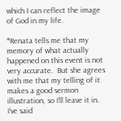which I can reflect the image of God in my life.

*Renata tells me that my memory of what actually happened on this event is not very accurate.  But she agrees with me that my telling of it makes a good sermon illustration, so I’ll leave it in.  I’ve said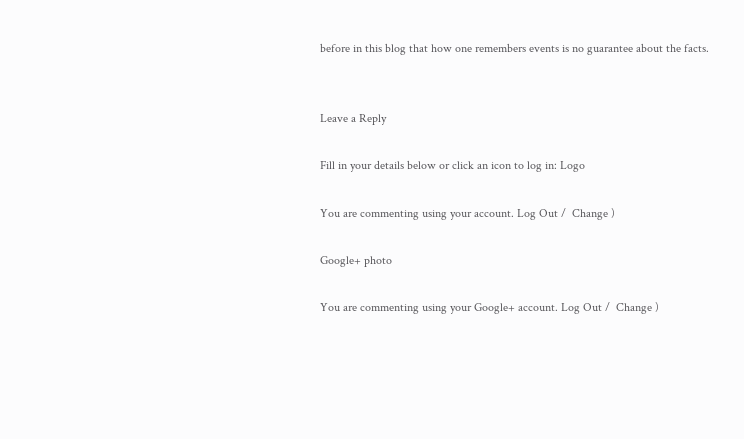before in this blog that how one remembers events is no guarantee about the facts.


Leave a Reply

Fill in your details below or click an icon to log in: Logo

You are commenting using your account. Log Out /  Change )

Google+ photo

You are commenting using your Google+ account. Log Out /  Change )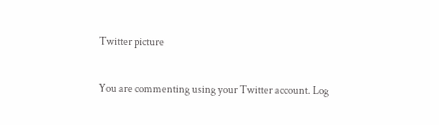Twitter picture

You are commenting using your Twitter account. Log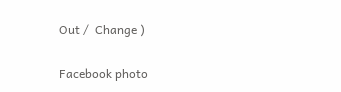Out /  Change )

Facebook photo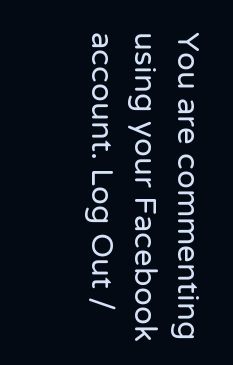You are commenting using your Facebook account. Log Out /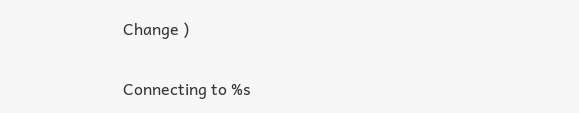Change )

Connecting to %s